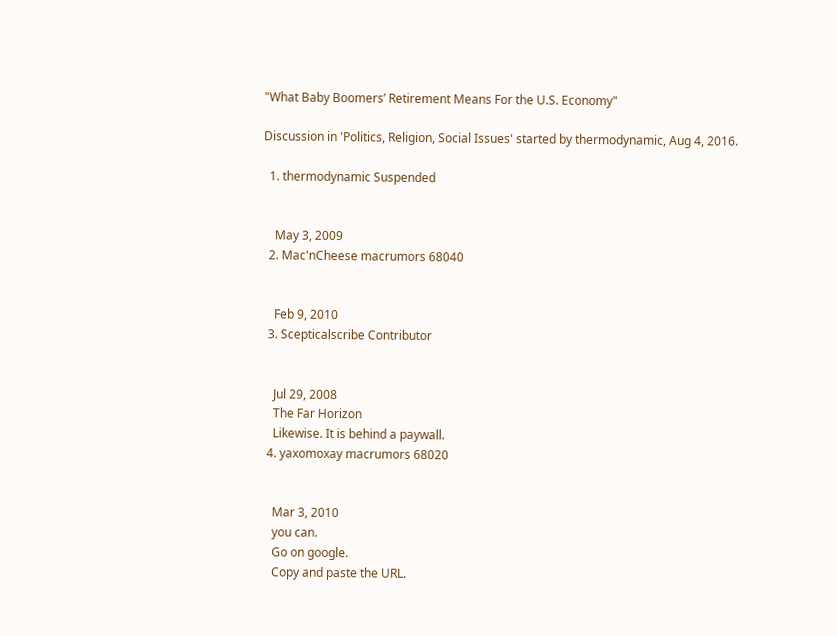"What Baby Boomers’ Retirement Means For the U.S. Economy"

Discussion in 'Politics, Religion, Social Issues' started by thermodynamic, Aug 4, 2016.

  1. thermodynamic Suspended


    May 3, 2009
  2. Mac'nCheese macrumors 68040


    Feb 9, 2010
  3. Scepticalscribe Contributor


    Jul 29, 2008
    The Far Horizon
    Likewise. It is behind a paywall.
  4. yaxomoxay macrumors 68020


    Mar 3, 2010
    you can.
    Go on google.
    Copy and paste the URL.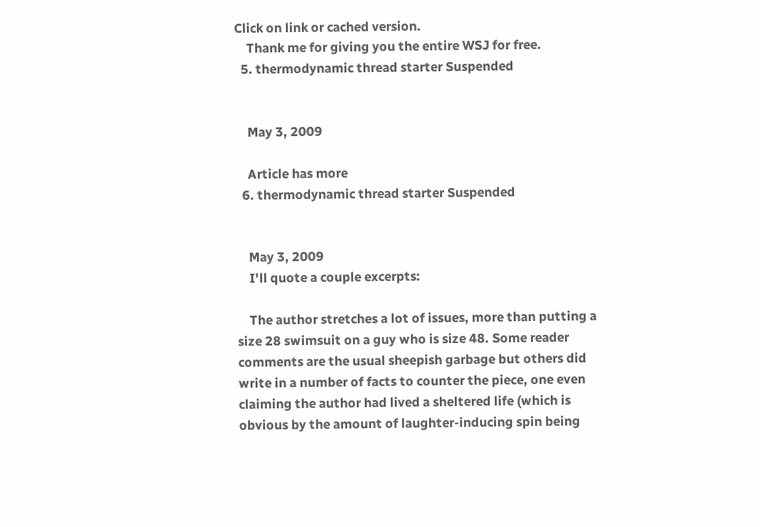Click on link or cached version.
    Thank me for giving you the entire WSJ for free.
  5. thermodynamic thread starter Suspended


    May 3, 2009

    Article has more
  6. thermodynamic thread starter Suspended


    May 3, 2009
    I'll quote a couple excerpts:

    The author stretches a lot of issues, more than putting a size 28 swimsuit on a guy who is size 48. Some reader comments are the usual sheepish garbage but others did write in a number of facts to counter the piece, one even claiming the author had lived a sheltered life (which is obvious by the amount of laughter-inducing spin being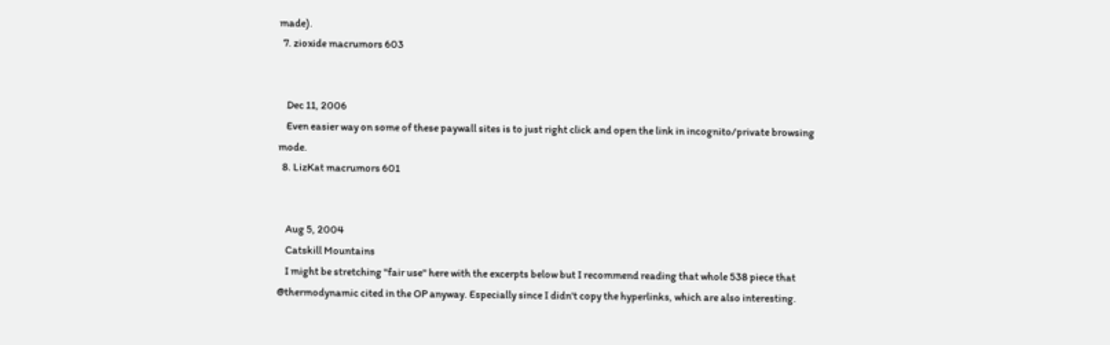made).
  7. zioxide macrumors 603


    Dec 11, 2006
    Even easier way on some of these paywall sites is to just right click and open the link in incognito/private browsing mode.
  8. LizKat macrumors 601


    Aug 5, 2004
    Catskill Mountains
    I might be stretching "fair use" here with the excerpts below but I recommend reading that whole 538 piece that @thermodynamic cited in the OP anyway. Especially since I didn't copy the hyperlinks, which are also interesting.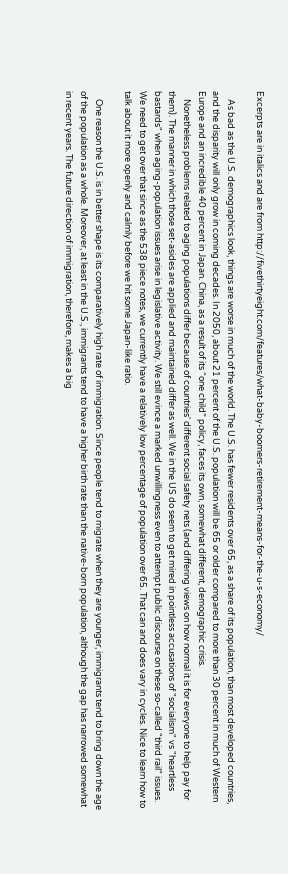Excerpts are in italics and are from http://fivethirtyeight.com/features/what-baby-boomers-retirement-means-for-the-u-s-economy/

    As bad as the U.S. demographics look, things are worse in much of the world. The U.S. has fewer residents over 65, as a share of its population, than most developed countries, and the disparity will only grow in coming decades. In 2050, about 21 percent of the U.S. population will be 65 or older compared to more than 30 percent in much of Western Europe and an incredible 40 percent in Japan. China, as a result of its “one child” policy, faces its own, somewhat different, demographic crisis.
    Nonetheless problems related to aging populations differ because of countries' different social safety nets (and differing views on how normal it is for everyone to help pay for them). The manner in which those set-asides are applied and maintained differ as well. We in the US do seem to get mired in pointless accusations of "socialism" vs "heartless bastards" when aging-population issues arise in legislative activity. We still evince a marked unwillingness even to attempt public discourse on these so-called "third rail" issues. We need to get over that since as the 538 piece notes, we currently have a relatively low percentage of population over 65. That can and does vary in cycles. Nice to learn how to talk about it more openly and calmly before we hit some Japan-like ratio.

    One reason the U.S. is in better shape is its comparatively high rate of immigration. Since people tend to migrate when they are younger, immigrants tend to bring down the age of the population as a whole. Moreover, at least in the U.S., immigrants tend to have a higher birth rate than the native-born population, although the gap has narrowed somewhat in recent years. The future direction of immigration, therefore, makes a big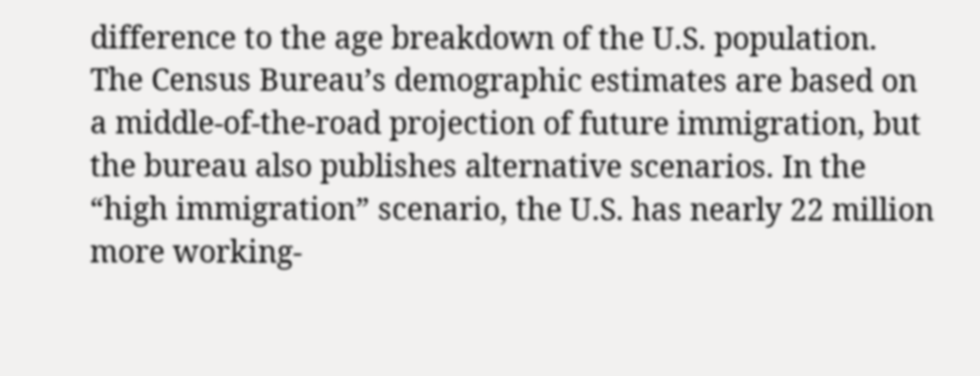difference to the age breakdown of the U.S. population. The Census Bureau’s demographic estimates are based on a middle-of-the-road projection of future immigration, but the bureau also publishes alternative scenarios. In the “high immigration” scenario, the U.S. has nearly 22 million more working-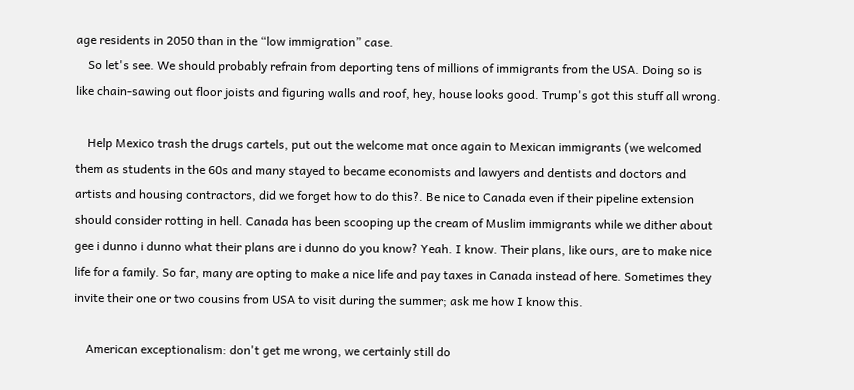age residents in 2050 than in the “low immigration” case.
    So let's see. We should probably refrain from deporting tens of millions of immigrants from the USA. Doing so is like chain-sawing out floor joists and figuring walls and roof, hey, house looks good. Trump's got this stuff all wrong.

    Help Mexico trash the drugs cartels, put out the welcome mat once again to Mexican immigrants (we welcomed them as students in the 60s and many stayed to became economists and lawyers and dentists and doctors and artists and housing contractors, did we forget how to do this?. Be nice to Canada even if their pipeline extension should consider rotting in hell. Canada has been scooping up the cream of Muslim immigrants while we dither about gee i dunno i dunno what their plans are i dunno do you know? Yeah. I know. Their plans, like ours, are to make nice life for a family. So far, many are opting to make a nice life and pay taxes in Canada instead of here. Sometimes they invite their one or two cousins from USA to visit during the summer; ask me how I know this.

    American exceptionalism: don't get me wrong, we certainly still do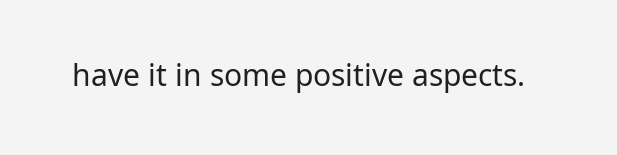have it in some positive aspects.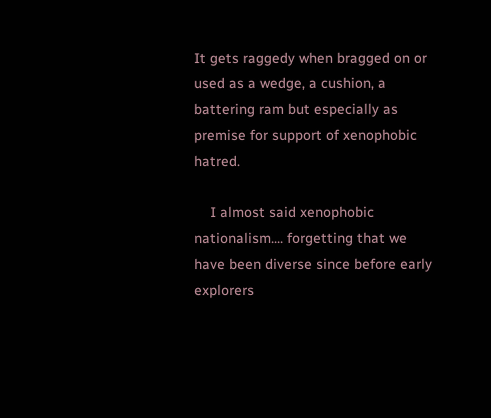It gets raggedy when bragged on or used as a wedge, a cushion, a battering ram but especially as premise for support of xenophobic hatred.

    I almost said xenophobic nationalism.... forgetting that we have been diverse since before early explorers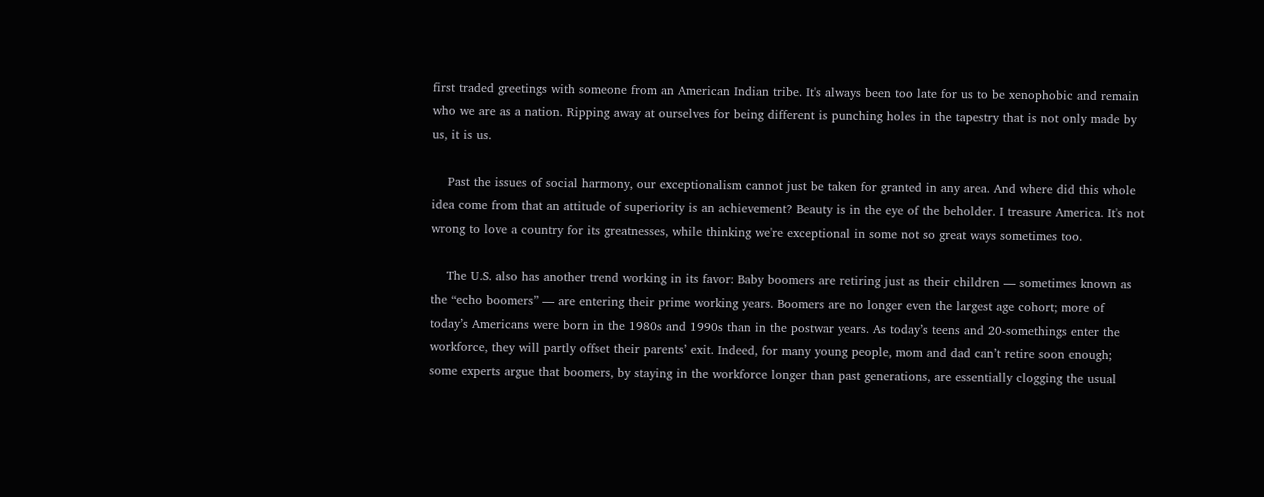first traded greetings with someone from an American Indian tribe. It's always been too late for us to be xenophobic and remain who we are as a nation. Ripping away at ourselves for being different is punching holes in the tapestry that is not only made by us, it is us.

    Past the issues of social harmony, our exceptionalism cannot just be taken for granted in any area. And where did this whole idea come from that an attitude of superiority is an achievement? Beauty is in the eye of the beholder. I treasure America. It's not wrong to love a country for its greatnesses, while thinking we're exceptional in some not so great ways sometimes too.

    The U.S. also has another trend working in its favor: Baby boomers are retiring just as their children — sometimes known as the “echo boomers” — are entering their prime working years. Boomers are no longer even the largest age cohort; more of today’s Americans were born in the 1980s and 1990s than in the postwar years. As today’s teens and 20-somethings enter the workforce, they will partly offset their parents’ exit. Indeed, for many young people, mom and dad can’t retire soon enough; some experts argue that boomers, by staying in the workforce longer than past generations, are essentially clogging the usual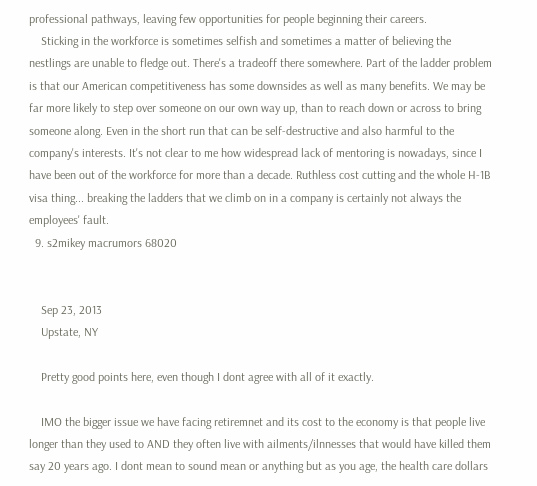professional pathways, leaving few opportunities for people beginning their careers.
    Sticking in the workforce is sometimes selfish and sometimes a matter of believing the nestlings are unable to fledge out. There's a tradeoff there somewhere. Part of the ladder problem is that our American competitiveness has some downsides as well as many benefits. We may be far more likely to step over someone on our own way up, than to reach down or across to bring someone along. Even in the short run that can be self-destructive and also harmful to the company's interests. It's not clear to me how widespread lack of mentoring is nowadays, since I have been out of the workforce for more than a decade. Ruthless cost cutting and the whole H-1B visa thing... breaking the ladders that we climb on in a company is certainly not always the employees' fault.
  9. s2mikey macrumors 68020


    Sep 23, 2013
    Upstate, NY

    Pretty good points here, even though I dont agree with all of it exactly.

    IMO the bigger issue we have facing retiremnet and its cost to the economy is that people live longer than they used to AND they often live with ailments/ilnnesses that would have killed them say 20 years ago. I dont mean to sound mean or anything but as you age, the health care dollars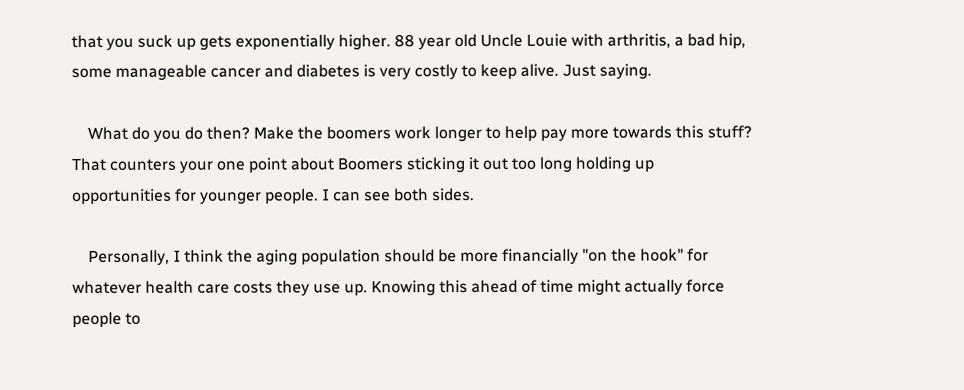that you suck up gets exponentially higher. 88 year old Uncle Louie with arthritis, a bad hip, some manageable cancer and diabetes is very costly to keep alive. Just saying.

    What do you do then? Make the boomers work longer to help pay more towards this stuff? That counters your one point about Boomers sticking it out too long holding up opportunities for younger people. I can see both sides.

    Personally, I think the aging population should be more financially "on the hook" for whatever health care costs they use up. Knowing this ahead of time might actually force people to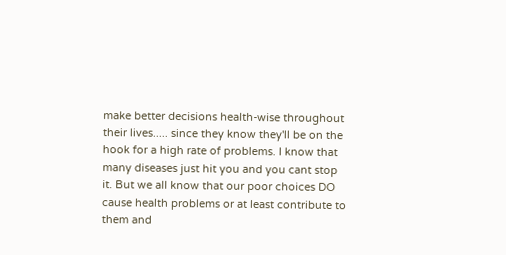make better decisions health-wise throughout their lives..... since they know they'll be on the hook for a high rate of problems. I know that many diseases just hit you and you cant stop it. But we all know that our poor choices DO cause health problems or at least contribute to them and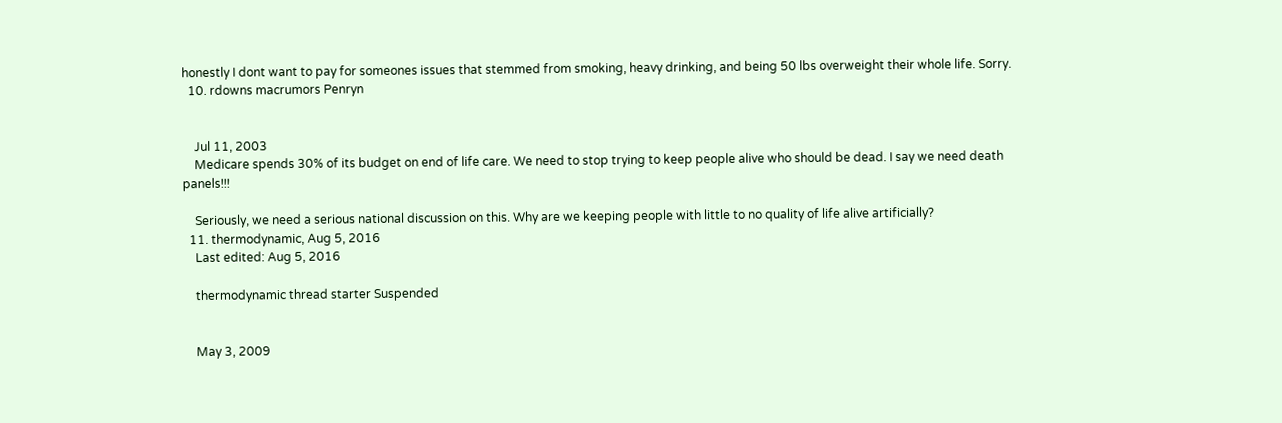honestly I dont want to pay for someones issues that stemmed from smoking, heavy drinking, and being 50 lbs overweight their whole life. Sorry.
  10. rdowns macrumors Penryn


    Jul 11, 2003
    Medicare spends 30% of its budget on end of life care. We need to stop trying to keep people alive who should be dead. I say we need death panels!!!

    Seriously, we need a serious national discussion on this. Why are we keeping people with little to no quality of life alive artificially?
  11. thermodynamic, Aug 5, 2016
    Last edited: Aug 5, 2016

    thermodynamic thread starter Suspended


    May 3, 2009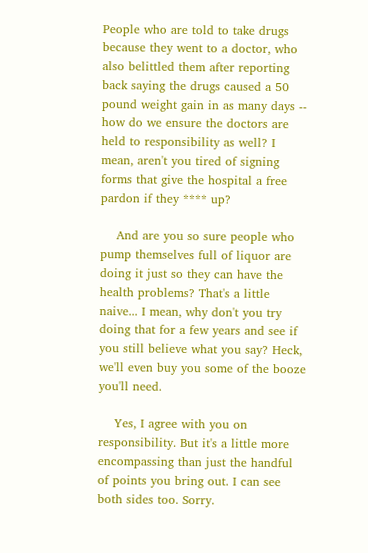People who are told to take drugs because they went to a doctor, who also belittled them after reporting back saying the drugs caused a 50 pound weight gain in as many days -- how do we ensure the doctors are held to responsibility as well? I mean, aren't you tired of signing forms that give the hospital a free pardon if they **** up?

    And are you so sure people who pump themselves full of liquor are doing it just so they can have the health problems? That's a little naive... I mean, why don't you try doing that for a few years and see if you still believe what you say? Heck, we'll even buy you some of the booze you'll need.

    Yes, I agree with you on responsibility. But it's a little more encompassing than just the handful of points you bring out. I can see both sides too. Sorry.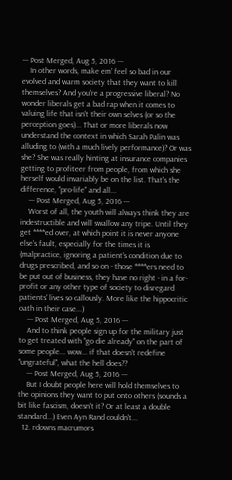--- Post Merged, Aug 5, 2016 ---
    In other words, make em' feel so bad in our evolved and warm society that they want to kill themselves? And you're a progressive liberal? No wonder liberals get a bad rap when it comes to valuing life that isn't their own selves (or so the perception goes)... That or more liberals now understand the context in which Sarah Palin was alluding to (with a much lively performance)? Or was she? She was really hinting at insurance companies getting to profiteer from people, from which she herself would invariably be on the list. That's the difference, "pro-life" and all...
    --- Post Merged, Aug 5, 2016 ---
    Worst of all, the youth will always think they are indestructible and will swallow any tripe. Until they get ****ed over, at which point it is never anyone else's fault, especially for the times it is (malpractice, ignoring a patient's condition due to drugs prescribed, and so on - those ****ers need to be put out of business, they have no right - in a for-profit or any other type of society to disregard patients' lives so callously. More like the hippocritic oath in their case...)
    --- Post Merged, Aug 5, 2016 ---
    And to think people sign up for the military just to get treated with "go die already" on the part of some people... wow... if that doesn't redefine "ungrateful", what the hell does??
    --- Post Merged, Aug 5, 2016 ---
    But I doubt people here will hold themselves to the opinions they want to put onto others (sounds a bit like fascism, doesn't it? Or at least a double standard...) Even Ayn Rand couldn't...
  12. rdowns macrumors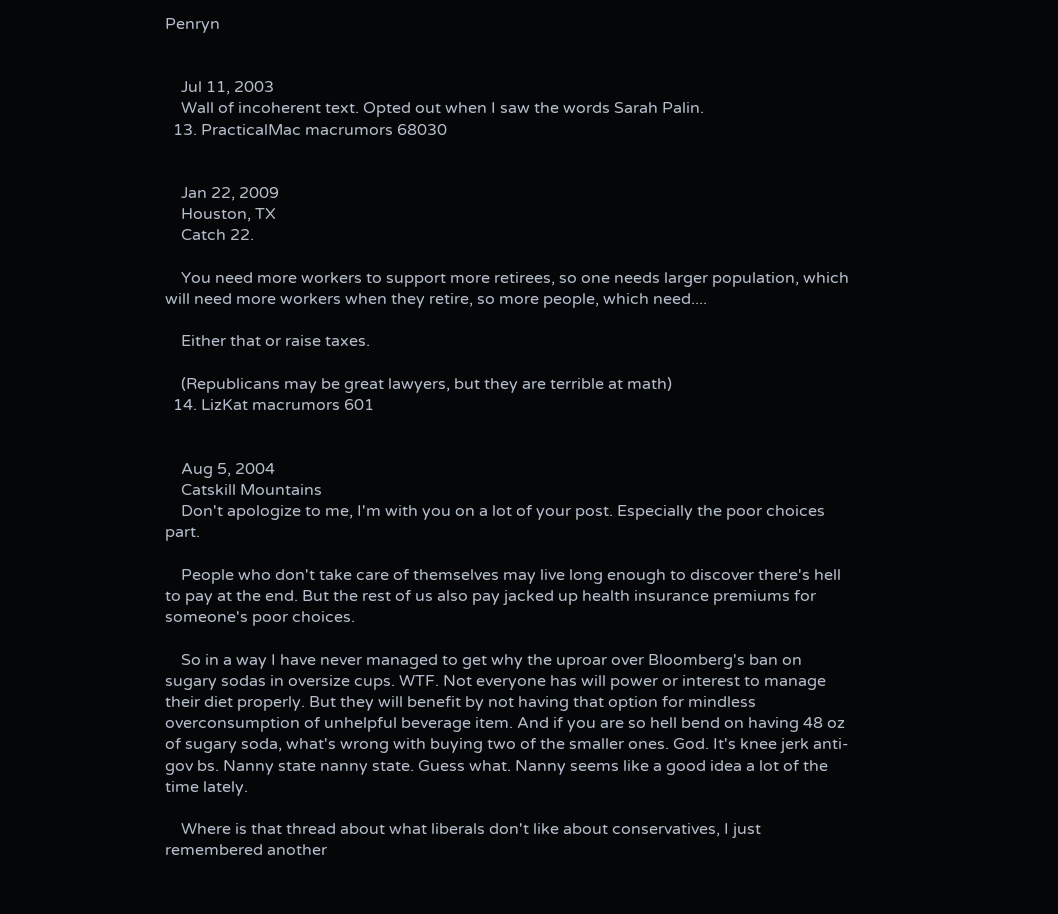Penryn


    Jul 11, 2003
    Wall of incoherent text. Opted out when I saw the words Sarah Palin.
  13. PracticalMac macrumors 68030


    Jan 22, 2009
    Houston, TX
    Catch 22.

    You need more workers to support more retirees, so one needs larger population, which will need more workers when they retire, so more people, which need....

    Either that or raise taxes.

    (Republicans may be great lawyers, but they are terrible at math)
  14. LizKat macrumors 601


    Aug 5, 2004
    Catskill Mountains
    Don't apologize to me, I'm with you on a lot of your post. Especially the poor choices part.

    People who don't take care of themselves may live long enough to discover there's hell to pay at the end. But the rest of us also pay jacked up health insurance premiums for someone's poor choices.

    So in a way I have never managed to get why the uproar over Bloomberg's ban on sugary sodas in oversize cups. WTF. Not everyone has will power or interest to manage their diet properly. But they will benefit by not having that option for mindless overconsumption of unhelpful beverage item. And if you are so hell bend on having 48 oz of sugary soda, what's wrong with buying two of the smaller ones. God. It's knee jerk anti-gov bs. Nanny state nanny state. Guess what. Nanny seems like a good idea a lot of the time lately.

    Where is that thread about what liberals don't like about conservatives, I just remembered another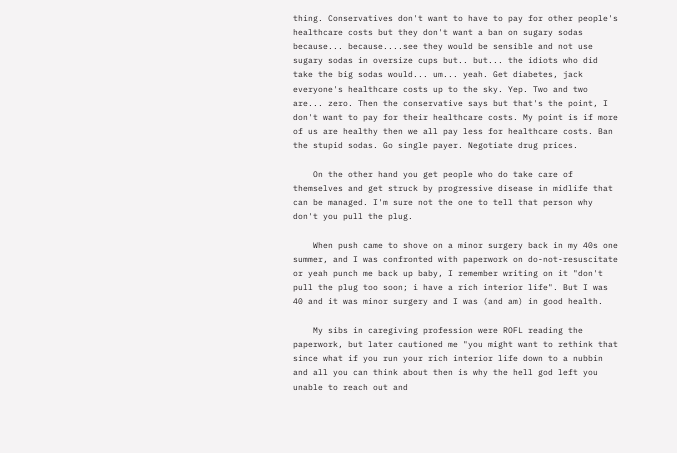thing. Conservatives don't want to have to pay for other people's healthcare costs but they don't want a ban on sugary sodas because... because....see they would be sensible and not use sugary sodas in oversize cups but.. but... the idiots who did take the big sodas would... um... yeah. Get diabetes, jack everyone's healthcare costs up to the sky. Yep. Two and two are... zero. Then the conservative says but that's the point, I don't want to pay for their healthcare costs. My point is if more of us are healthy then we all pay less for healthcare costs. Ban the stupid sodas. Go single payer. Negotiate drug prices.

    On the other hand you get people who do take care of themselves and get struck by progressive disease in midlife that can be managed. I'm sure not the one to tell that person why don't you pull the plug.

    When push came to shove on a minor surgery back in my 40s one summer, and I was confronted with paperwork on do-not-resuscitate or yeah punch me back up baby, I remember writing on it "don't pull the plug too soon; i have a rich interior life". But I was 40 and it was minor surgery and I was (and am) in good health.

    My sibs in caregiving profession were ROFL reading the paperwork, but later cautioned me "you might want to rethink that since what if you run your rich interior life down to a nubbin and all you can think about then is why the hell god left you unable to reach out and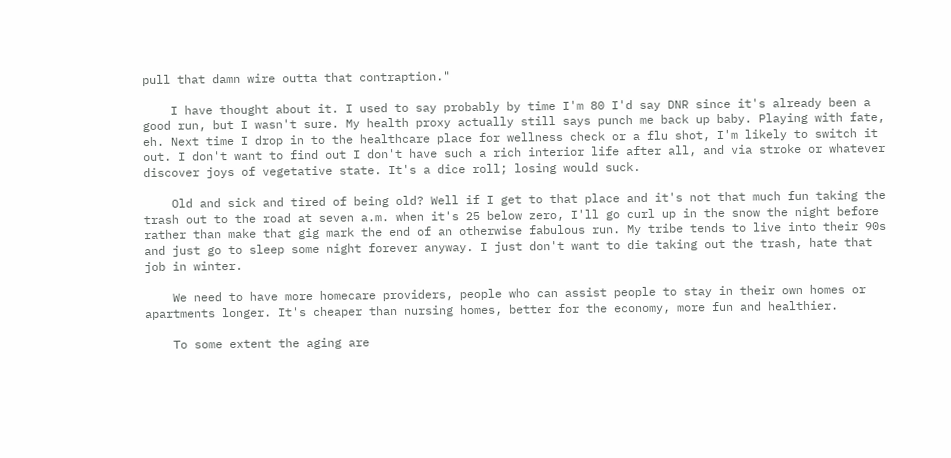pull that damn wire outta that contraption."

    I have thought about it. I used to say probably by time I'm 80 I'd say DNR since it's already been a good run, but I wasn't sure. My health proxy actually still says punch me back up baby. Playing with fate, eh. Next time I drop in to the healthcare place for wellness check or a flu shot, I'm likely to switch it out. I don't want to find out I don't have such a rich interior life after all, and via stroke or whatever discover joys of vegetative state. It's a dice roll; losing would suck.

    Old and sick and tired of being old? Well if I get to that place and it's not that much fun taking the trash out to the road at seven a.m. when it's 25 below zero, I'll go curl up in the snow the night before rather than make that gig mark the end of an otherwise fabulous run. My tribe tends to live into their 90s and just go to sleep some night forever anyway. I just don't want to die taking out the trash, hate that job in winter.

    We need to have more homecare providers, people who can assist people to stay in their own homes or apartments longer. It's cheaper than nursing homes, better for the economy, more fun and healthier.

    To some extent the aging are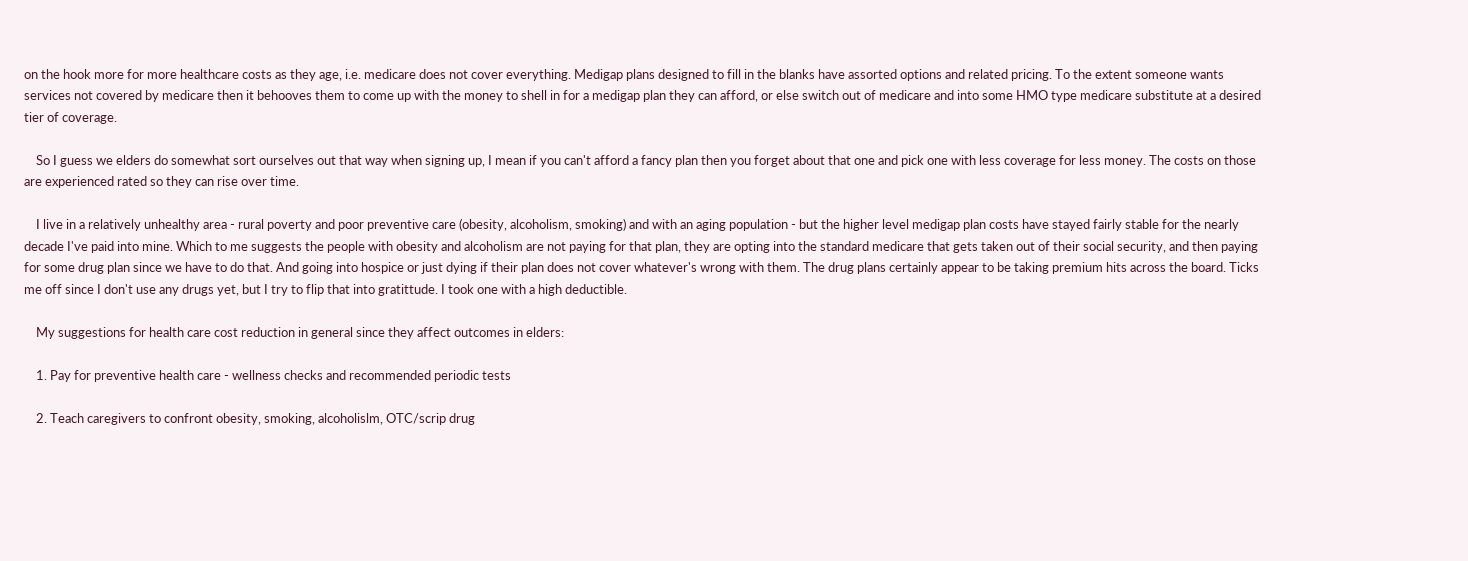on the hook more for more healthcare costs as they age, i.e. medicare does not cover everything. Medigap plans designed to fill in the blanks have assorted options and related pricing. To the extent someone wants services not covered by medicare then it behooves them to come up with the money to shell in for a medigap plan they can afford, or else switch out of medicare and into some HMO type medicare substitute at a desired tier of coverage.

    So I guess we elders do somewhat sort ourselves out that way when signing up, I mean if you can't afford a fancy plan then you forget about that one and pick one with less coverage for less money. The costs on those are experienced rated so they can rise over time.

    I live in a relatively unhealthy area - rural poverty and poor preventive care (obesity, alcoholism, smoking) and with an aging population - but the higher level medigap plan costs have stayed fairly stable for the nearly decade I've paid into mine. Which to me suggests the people with obesity and alcoholism are not paying for that plan, they are opting into the standard medicare that gets taken out of their social security, and then paying for some drug plan since we have to do that. And going into hospice or just dying if their plan does not cover whatever's wrong with them. The drug plans certainly appear to be taking premium hits across the board. Ticks me off since I don't use any drugs yet, but I try to flip that into gratittude. I took one with a high deductible.

    My suggestions for health care cost reduction in general since they affect outcomes in elders:

    1. Pay for preventive health care - wellness checks and recommended periodic tests

    2. Teach caregivers to confront obesity, smoking, alcoholislm, OTC/scrip drug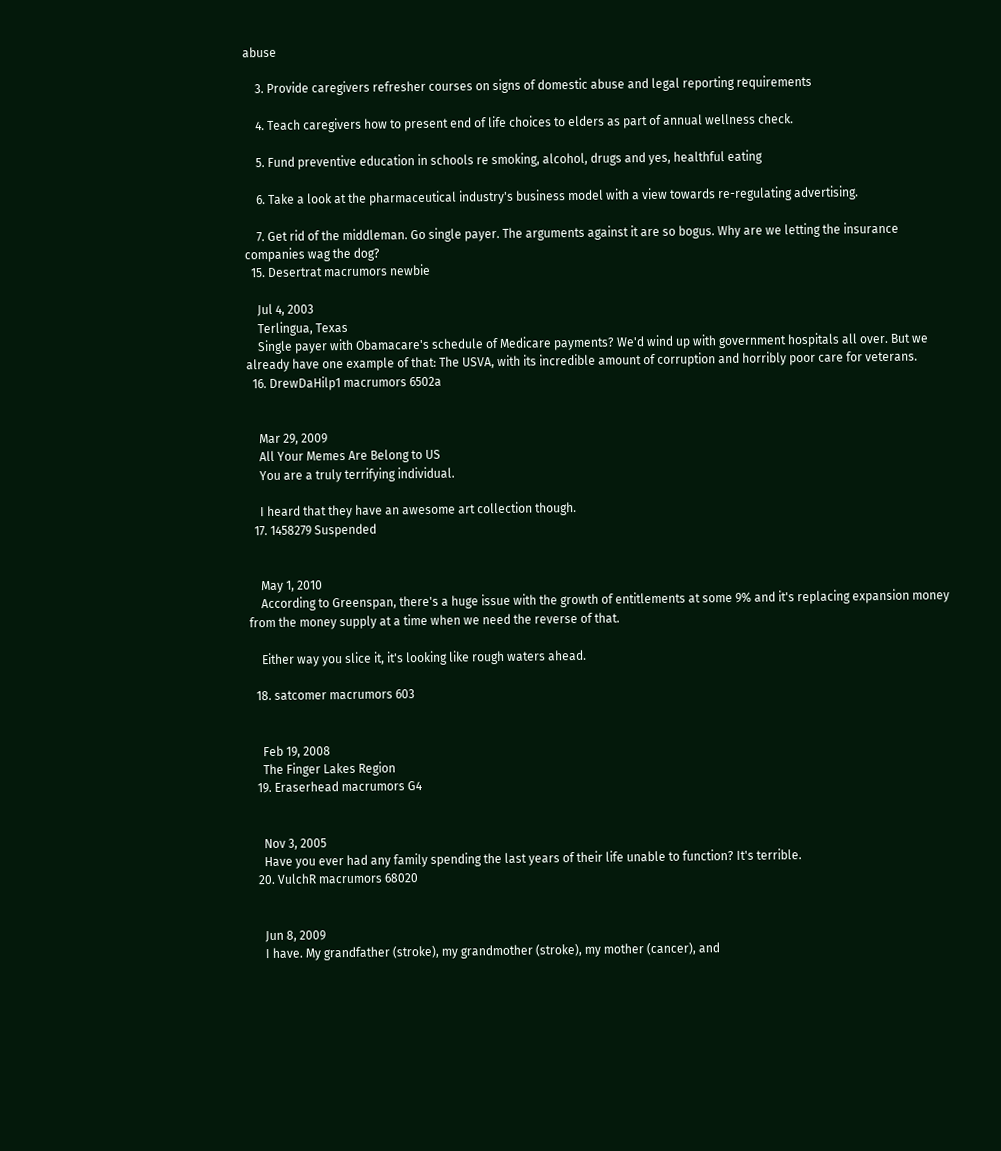abuse

    3. Provide caregivers refresher courses on signs of domestic abuse and legal reporting requirements

    4. Teach caregivers how to present end of life choices to elders as part of annual wellness check.

    5. Fund preventive education in schools re smoking, alcohol, drugs and yes, healthful eating

    6. Take a look at the pharmaceutical industry's business model with a view towards re-regulating advertising.

    7. Get rid of the middleman. Go single payer. The arguments against it are so bogus. Why are we letting the insurance companies wag the dog?
  15. Desertrat macrumors newbie

    Jul 4, 2003
    Terlingua, Texas
    Single payer with Obamacare's schedule of Medicare payments? We'd wind up with government hospitals all over. But we already have one example of that: The USVA, with its incredible amount of corruption and horribly poor care for veterans.
  16. DrewDaHilp1 macrumors 6502a


    Mar 29, 2009
    All Your Memes Are Belong to US
    You are a truly terrifying individual.

    I heard that they have an awesome art collection though.
  17. 1458279 Suspended


    May 1, 2010
    According to Greenspan, there's a huge issue with the growth of entitlements at some 9% and it's replacing expansion money from the money supply at a time when we need the reverse of that.

    Either way you slice it, it's looking like rough waters ahead.

  18. satcomer macrumors 603


    Feb 19, 2008
    The Finger Lakes Region
  19. Eraserhead macrumors G4


    Nov 3, 2005
    Have you ever had any family spending the last years of their life unable to function? It's terrible.
  20. VulchR macrumors 68020


    Jun 8, 2009
    I have. My grandfather (stroke), my grandmother (stroke), my mother (cancer), and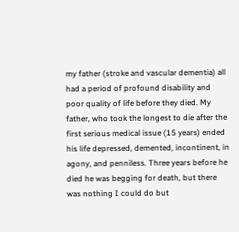my father (stroke and vascular dementia) all had a period of profound disability and poor quality of life before they died. My father, who took the longest to die after the first serious medical issue (15 years) ended his life depressed, demented, incontinent, in agony, and penniless. Three years before he died he was begging for death, but there was nothing I could do but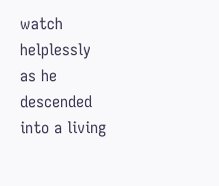watch helplessly as he descended into a living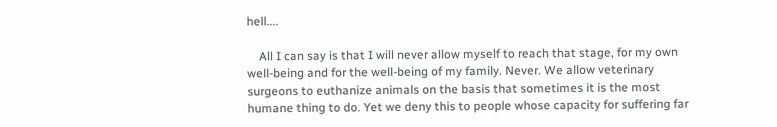hell....

    All I can say is that I will never allow myself to reach that stage, for my own well-being and for the well-being of my family. Never. We allow veterinary surgeons to euthanize animals on the basis that sometimes it is the most humane thing to do. Yet we deny this to people whose capacity for suffering far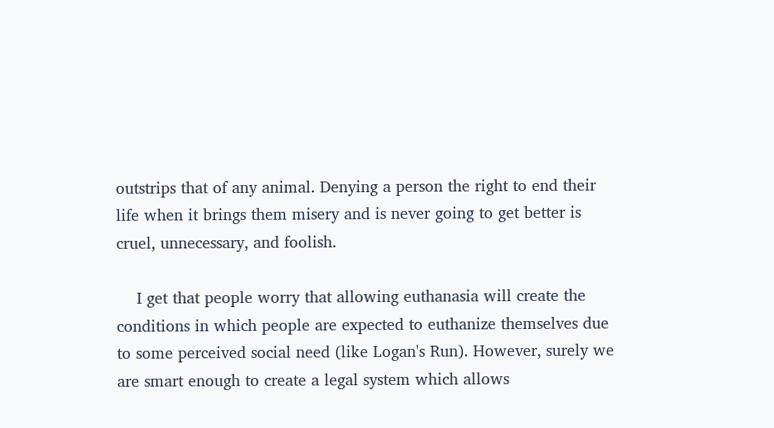outstrips that of any animal. Denying a person the right to end their life when it brings them misery and is never going to get better is cruel, unnecessary, and foolish.

    I get that people worry that allowing euthanasia will create the conditions in which people are expected to euthanize themselves due to some perceived social need (like Logan's Run). However, surely we are smart enough to create a legal system which allows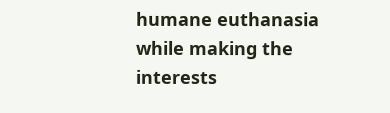humane euthanasia while making the interests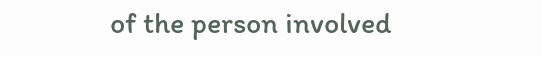of the person involved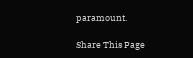paramount.

Share This Page